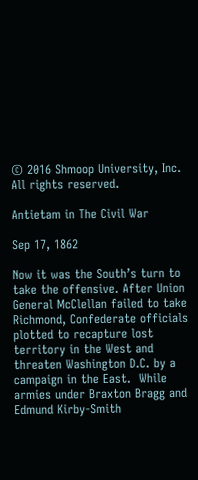© 2016 Shmoop University, Inc. All rights reserved.

Antietam in The Civil War

Sep 17, 1862

Now it was the South’s turn to take the offensive. After Union General McClellan failed to take Richmond, Confederate officials plotted to recapture lost territory in the West and threaten Washington D.C. by a campaign in the East.  While armies under Braxton Bragg and Edmund Kirby-Smith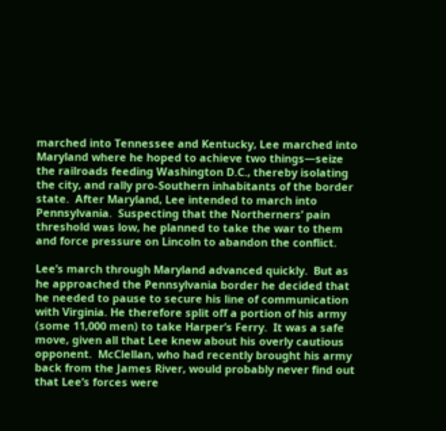marched into Tennessee and Kentucky, Lee marched into Maryland where he hoped to achieve two things—seize the railroads feeding Washington D.C., thereby isolating the city, and rally pro-Southern inhabitants of the border state.  After Maryland, Lee intended to march into Pennsylvania.  Suspecting that the Northerners’ pain threshold was low, he planned to take the war to them and force pressure on Lincoln to abandon the conflict.

Lee’s march through Maryland advanced quickly.  But as he approached the Pennsylvania border he decided that he needed to pause to secure his line of communication with Virginia. He therefore split off a portion of his army (some 11,000 men) to take Harper’s Ferry.  It was a safe move, given all that Lee knew about his overly cautious opponent.  McClellan, who had recently brought his army back from the James River, would probably never find out that Lee’s forces were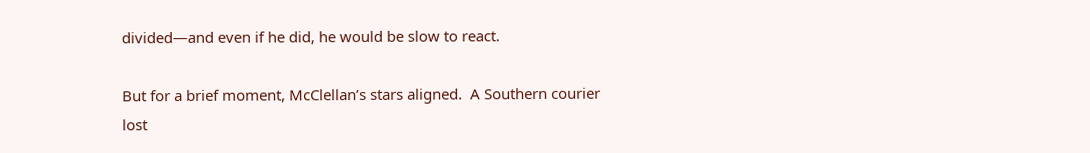divided—and even if he did, he would be slow to react.

But for a brief moment, McClellan’s stars aligned.  A Southern courier lost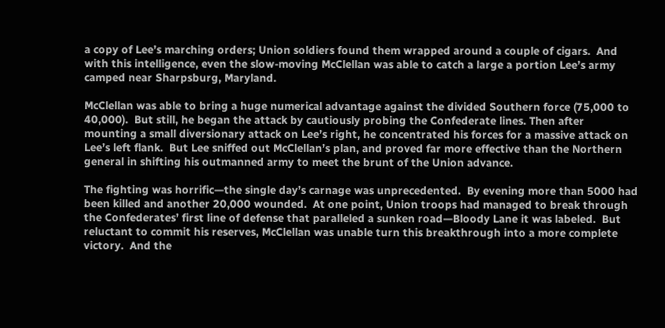a copy of Lee’s marching orders; Union soldiers found them wrapped around a couple of cigars.  And with this intelligence, even the slow-moving McClellan was able to catch a large a portion Lee’s army camped near Sharpsburg, Maryland.

McClellan was able to bring a huge numerical advantage against the divided Southern force (75,000 to 40,000).  But still, he began the attack by cautiously probing the Confederate lines. Then after mounting a small diversionary attack on Lee’s right, he concentrated his forces for a massive attack on Lee’s left flank.  But Lee sniffed out McClellan’s plan, and proved far more effective than the Northern general in shifting his outmanned army to meet the brunt of the Union advance.

The fighting was horrific—the single day’s carnage was unprecedented.  By evening more than 5000 had been killed and another 20,000 wounded.  At one point, Union troops had managed to break through the Confederates’ first line of defense that paralleled a sunken road—Bloody Lane it was labeled.  But reluctant to commit his reserves, McClellan was unable turn this breakthrough into a more complete victory.  And the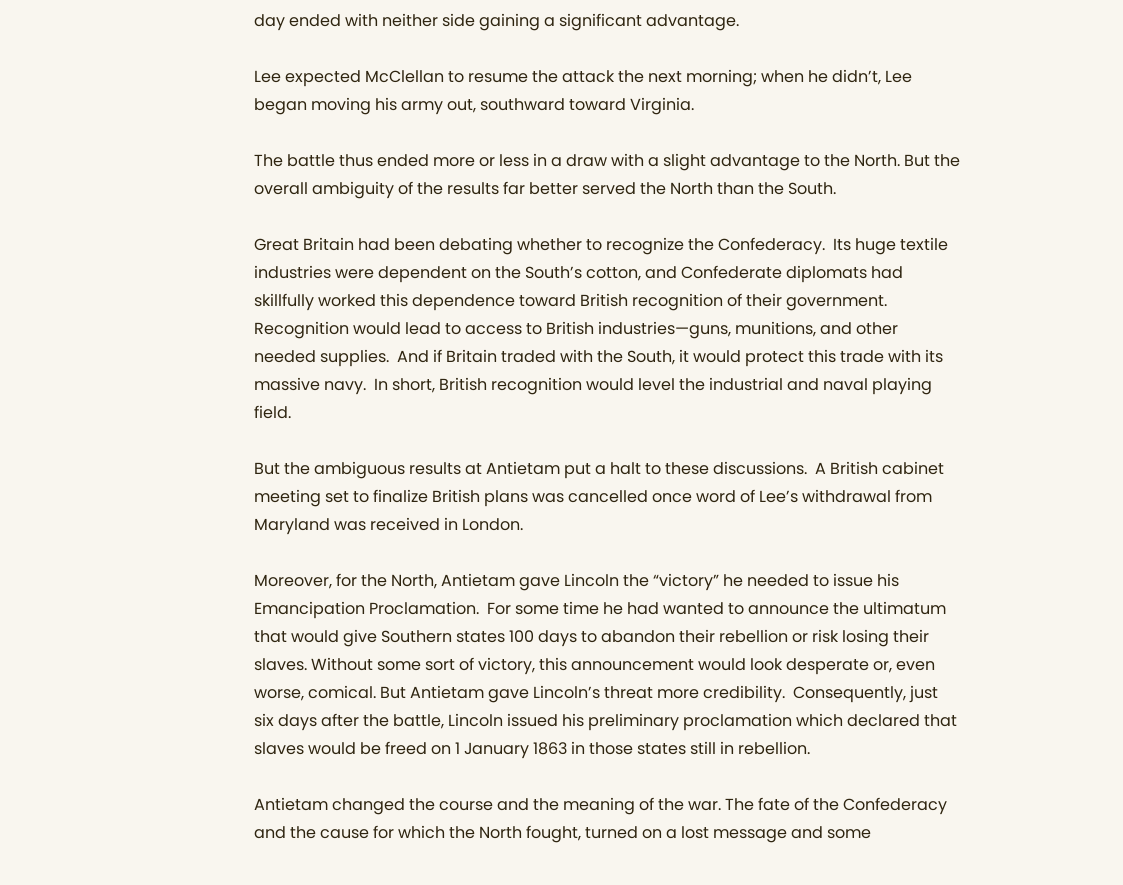day ended with neither side gaining a significant advantage.

Lee expected McClellan to resume the attack the next morning; when he didn’t, Lee began moving his army out, southward toward Virginia.

The battle thus ended more or less in a draw with a slight advantage to the North. But the overall ambiguity of the results far better served the North than the South.

Great Britain had been debating whether to recognize the Confederacy.  Its huge textile industries were dependent on the South’s cotton, and Confederate diplomats had skillfully worked this dependence toward British recognition of their government.  Recognition would lead to access to British industries—guns, munitions, and other needed supplies.  And if Britain traded with the South, it would protect this trade with its massive navy.  In short, British recognition would level the industrial and naval playing field.

But the ambiguous results at Antietam put a halt to these discussions.  A British cabinet meeting set to finalize British plans was cancelled once word of Lee’s withdrawal from Maryland was received in London.

Moreover, for the North, Antietam gave Lincoln the “victory” he needed to issue his Emancipation Proclamation.  For some time he had wanted to announce the ultimatum that would give Southern states 100 days to abandon their rebellion or risk losing their slaves. Without some sort of victory, this announcement would look desperate or, even worse, comical. But Antietam gave Lincoln’s threat more credibility.  Consequently, just six days after the battle, Lincoln issued his preliminary proclamation which declared that slaves would be freed on 1 January 1863 in those states still in rebellion.

Antietam changed the course and the meaning of the war. The fate of the Confederacy and the cause for which the North fought, turned on a lost message and some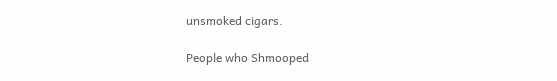unsmoked cigars.

People who Shmooped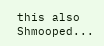this also Shmooped...